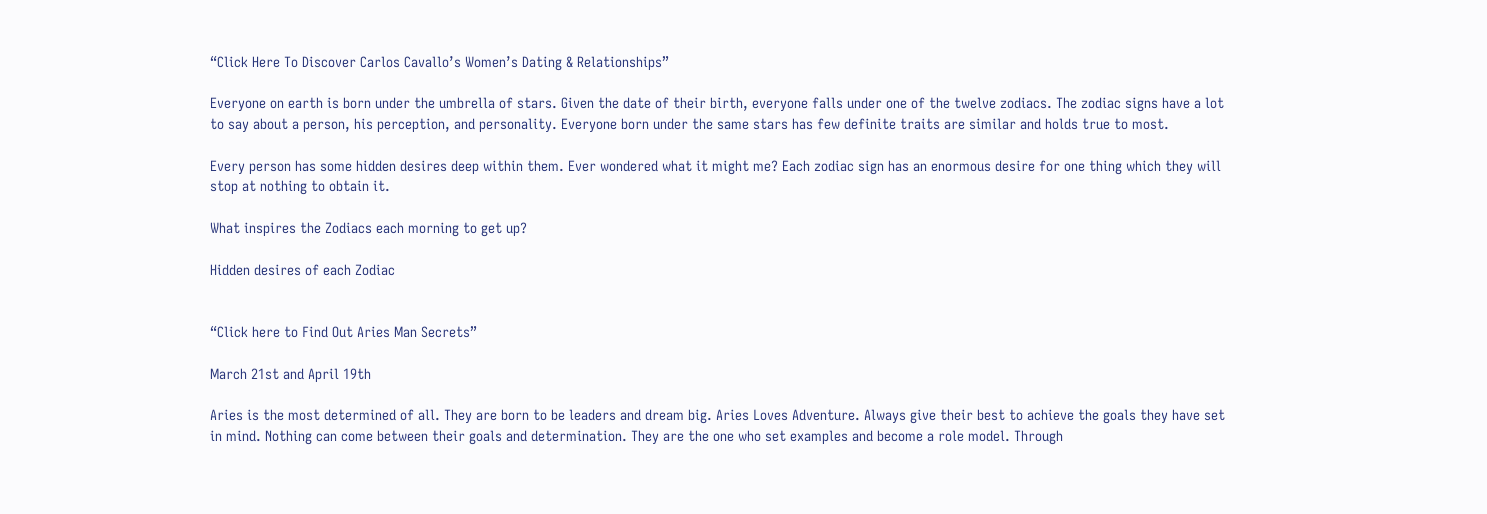“Click Here To Discover Carlos Cavallo’s Women’s Dating & Relationships”

Everyone on earth is born under the umbrella of stars. Given the date of their birth, everyone falls under one of the twelve zodiacs. The zodiac signs have a lot to say about a person, his perception, and personality. Everyone born under the same stars has few definite traits are similar and holds true to most.

Every person has some hidden desires deep within them. Ever wondered what it might me? Each zodiac sign has an enormous desire for one thing which they will stop at nothing to obtain it.

What inspires the Zodiacs each morning to get up?

Hidden desires of each Zodiac


“Click here to Find Out Aries Man Secrets”

March 21st and April 19th

Aries is the most determined of all. They are born to be leaders and dream big. Aries Loves Adventure. Always give their best to achieve the goals they have set in mind. Nothing can come between their goals and determination. They are the one who set examples and become a role model. Through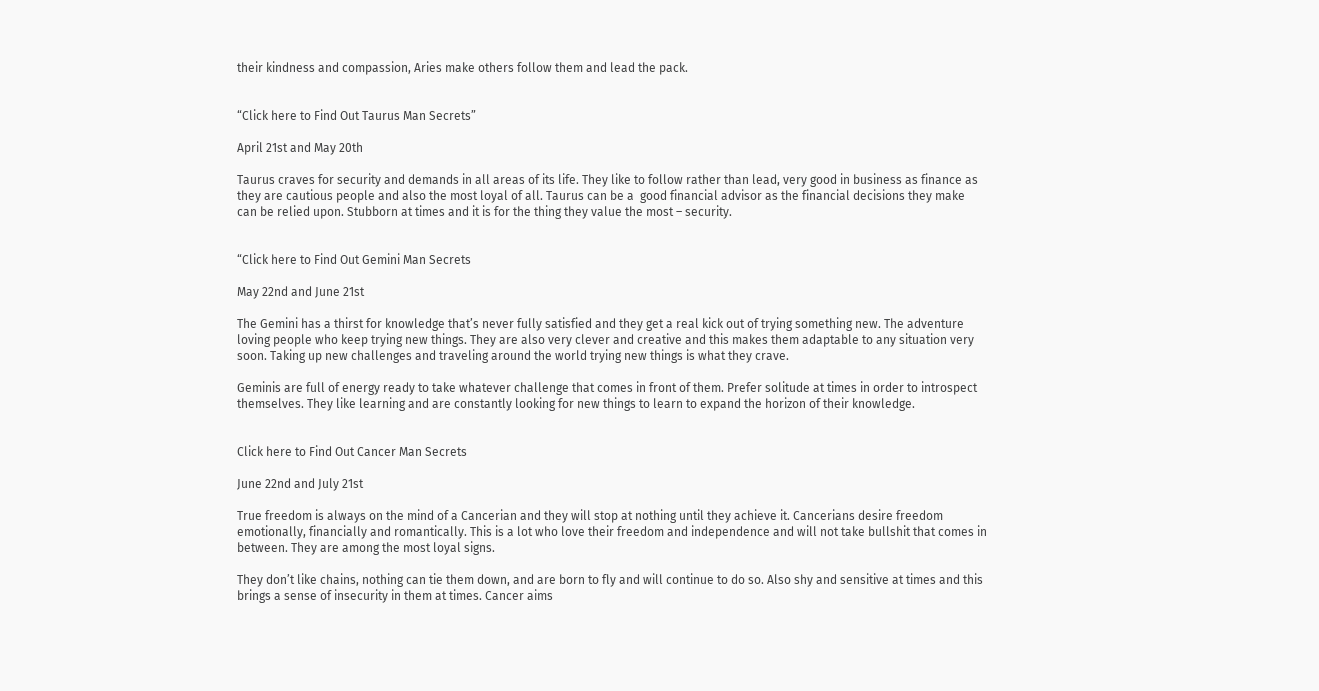their kindness and compassion, Aries make others follow them and lead the pack.


“Click here to Find Out Taurus Man Secrets”

April 21st and May 20th

Taurus craves for security and demands in all areas of its life. They like to follow rather than lead, very good in business as finance as they are cautious people and also the most loyal of all. Taurus can be a  good financial advisor as the financial decisions they make can be relied upon. Stubborn at times and it is for the thing they value the most – security.


“Click here to Find Out Gemini Man Secrets

May 22nd and June 21st

The Gemini has a thirst for knowledge that’s never fully satisfied and they get a real kick out of trying something new. The adventure loving people who keep trying new things. They are also very clever and creative and this makes them adaptable to any situation very soon. Taking up new challenges and traveling around the world trying new things is what they crave.

Geminis are full of energy ready to take whatever challenge that comes in front of them. Prefer solitude at times in order to introspect themselves. They like learning and are constantly looking for new things to learn to expand the horizon of their knowledge.


Click here to Find Out Cancer Man Secrets

June 22nd and July 21st

True freedom is always on the mind of a Cancerian and they will stop at nothing until they achieve it. Cancerians desire freedom emotionally, financially and romantically. This is a lot who love their freedom and independence and will not take bullshit that comes in between. They are among the most loyal signs.

They don’t like chains, nothing can tie them down, and are born to fly and will continue to do so. Also shy and sensitive at times and this brings a sense of insecurity in them at times. Cancer aims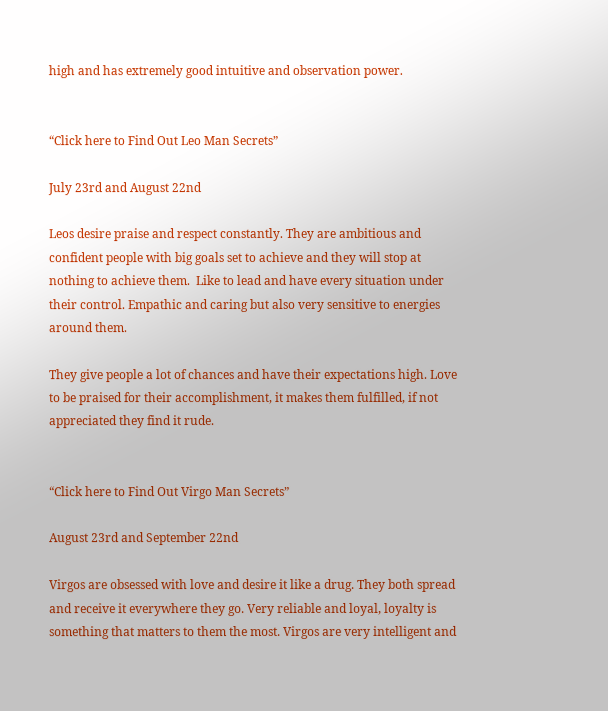high and has extremely good intuitive and observation power.


“Click here to Find Out Leo Man Secrets”

July 23rd and August 22nd

Leos desire praise and respect constantly. They are ambitious and confident people with big goals set to achieve and they will stop at nothing to achieve them.  Like to lead and have every situation under their control. Empathic and caring but also very sensitive to energies around them.

They give people a lot of chances and have their expectations high. Love to be praised for their accomplishment, it makes them fulfilled, if not appreciated they find it rude.


“Click here to Find Out Virgo Man Secrets”

August 23rd and September 22nd

Virgos are obsessed with love and desire it like a drug. They both spread and receive it everywhere they go. Very reliable and loyal, loyalty is something that matters to them the most. Virgos are very intelligent and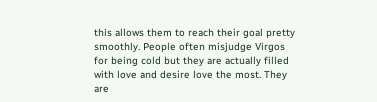this allows them to reach their goal pretty smoothly. People often misjudge Virgos for being cold but they are actually filled with love and desire love the most. They are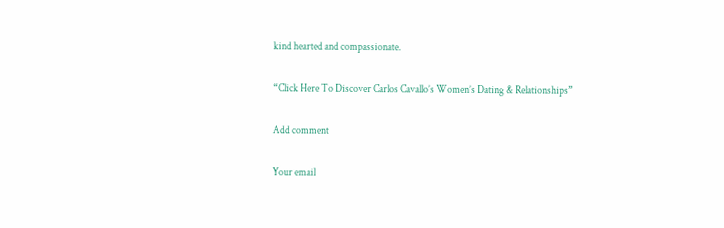kind hearted and compassionate.

“Click Here To Discover Carlos Cavallo’s Women’s Dating & Relationships”

Add comment

Your email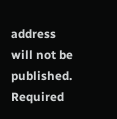address will not be published. Required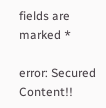fields are marked *

error: Secured Content!!